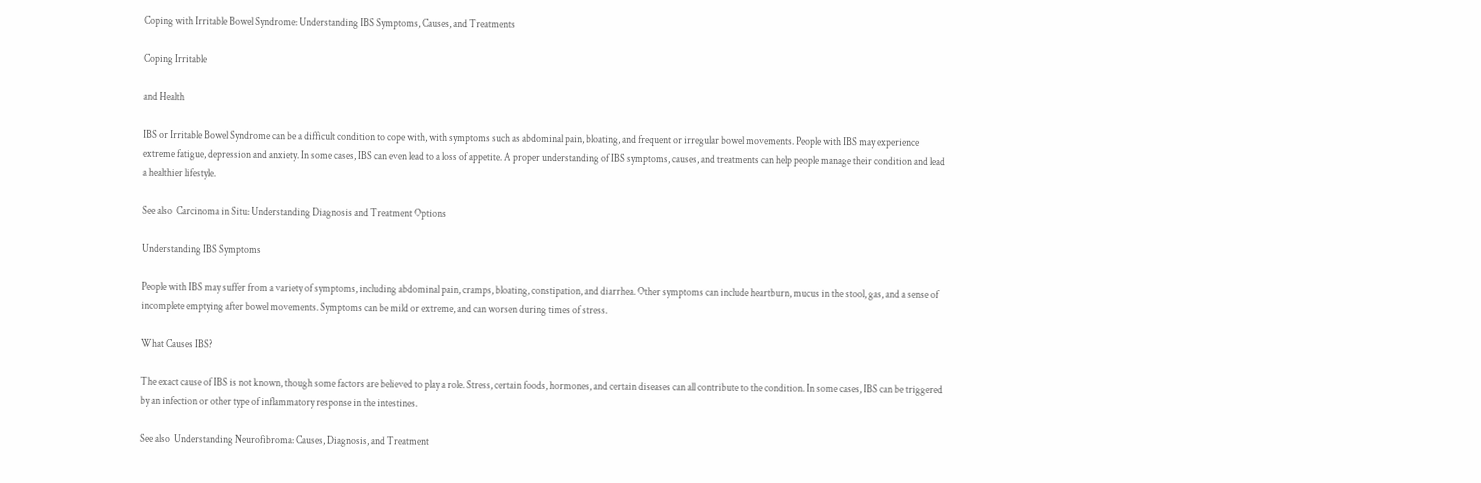Coping with Irritable Bowel Syndrome: Understanding IBS Symptoms, Causes, and Treatments

Coping Irritable

and Health

IBS or Irritable Bowel Syndrome can be a difficult condition to cope with, with symptoms such as abdominal pain, bloating, and frequent or irregular bowel movements. People with IBS may experience extreme fatigue, depression and anxiety. In some cases, IBS can even lead to a loss of appetite. A proper understanding of IBS symptoms, causes, and treatments can help people manage their condition and lead a healthier lifestyle.

See also  Carcinoma in Situ: Understanding Diagnosis and Treatment Options

Understanding IBS Symptoms

People with IBS may suffer from a variety of symptoms, including abdominal pain, cramps, bloating, constipation, and diarrhea. Other symptoms can include heartburn, mucus in the stool, gas, and a sense of incomplete emptying after bowel movements. Symptoms can be mild or extreme, and can worsen during times of stress.

What Causes IBS?

The exact cause of IBS is not known, though some factors are believed to play a role. Stress, certain foods, hormones, and certain diseases can all contribute to the condition. In some cases, IBS can be triggered by an infection or other type of inflammatory response in the intestines.

See also  Understanding Neurofibroma: Causes, Diagnosis, and Treatment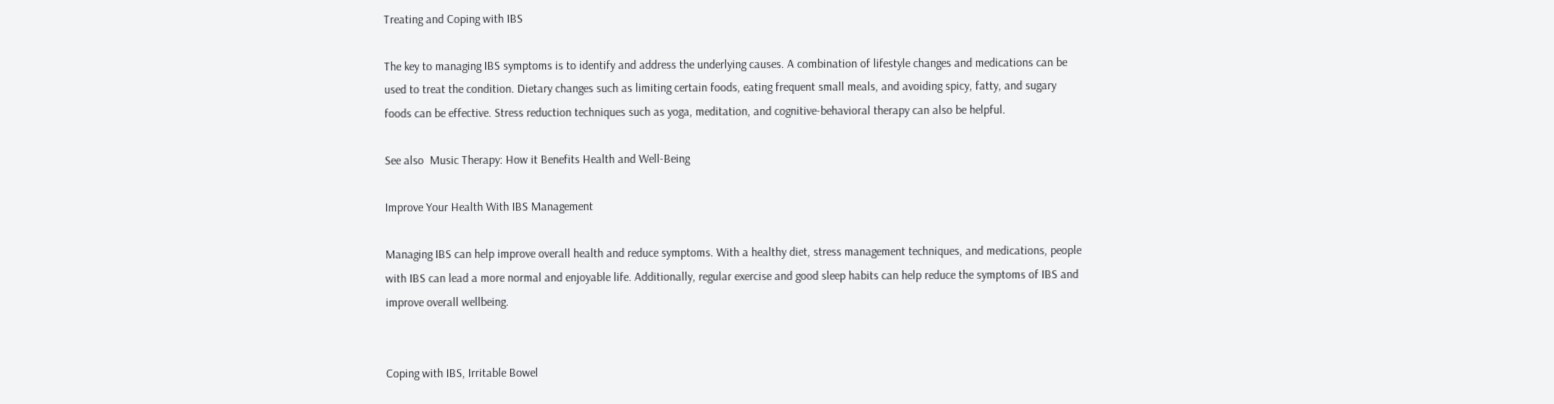Treating and Coping with IBS

The key to managing IBS symptoms is to identify and address the underlying causes. A combination of lifestyle changes and medications can be used to treat the condition. Dietary changes such as limiting certain foods, eating frequent small meals, and avoiding spicy, fatty, and sugary foods can be effective. Stress reduction techniques such as yoga, meditation, and cognitive-behavioral therapy can also be helpful.

See also  Music Therapy: How it Benefits Health and Well-Being

Improve Your Health With IBS Management

Managing IBS can help improve overall health and reduce symptoms. With a healthy diet, stress management techniques, and medications, people with IBS can lead a more normal and enjoyable life. Additionally, regular exercise and good sleep habits can help reduce the symptoms of IBS and improve overall wellbeing.


Coping with IBS, Irritable Bowel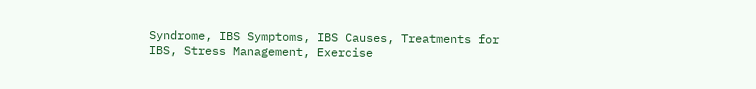Syndrome, IBS Symptoms, IBS Causes, Treatments for IBS, Stress Management, Exercise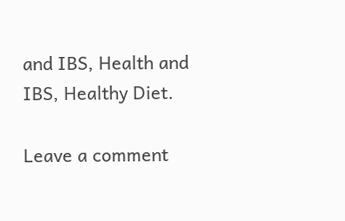and IBS, Health and IBS, Healthy Diet.

Leave a comment